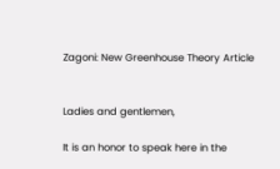Zagoni: New Greenhouse Theory Article


Ladies and gentlemen,

It is an honor to speak here in the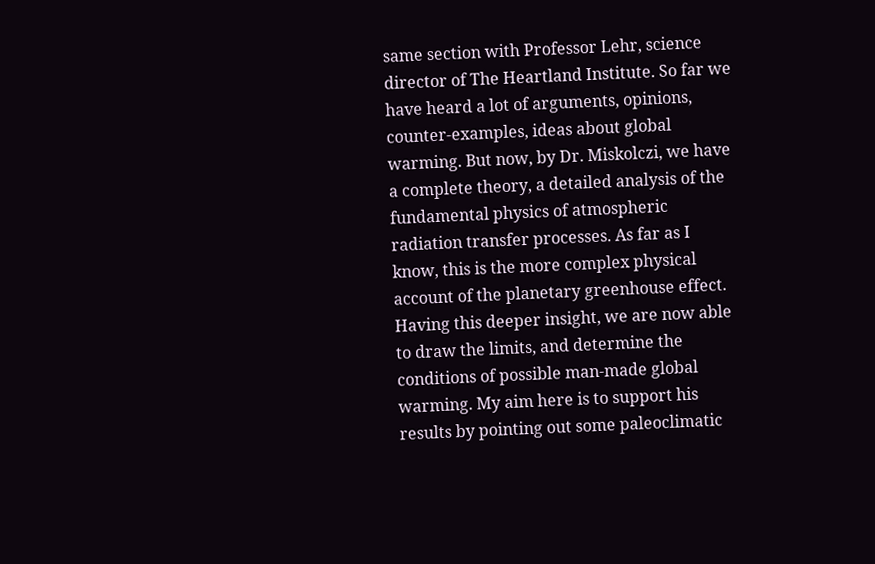same section with Professor Lehr, science director of The Heartland Institute. So far we have heard a lot of arguments, opinions, counter-examples, ideas about global warming. But now, by Dr. Miskolczi, we have a complete theory, a detailed analysis of the fundamental physics of atmospheric radiation transfer processes. As far as I know, this is the more complex physical account of the planetary greenhouse effect. Having this deeper insight, we are now able to draw the limits, and determine the conditions of possible man-made global warming. My aim here is to support his results by pointing out some paleoclimatic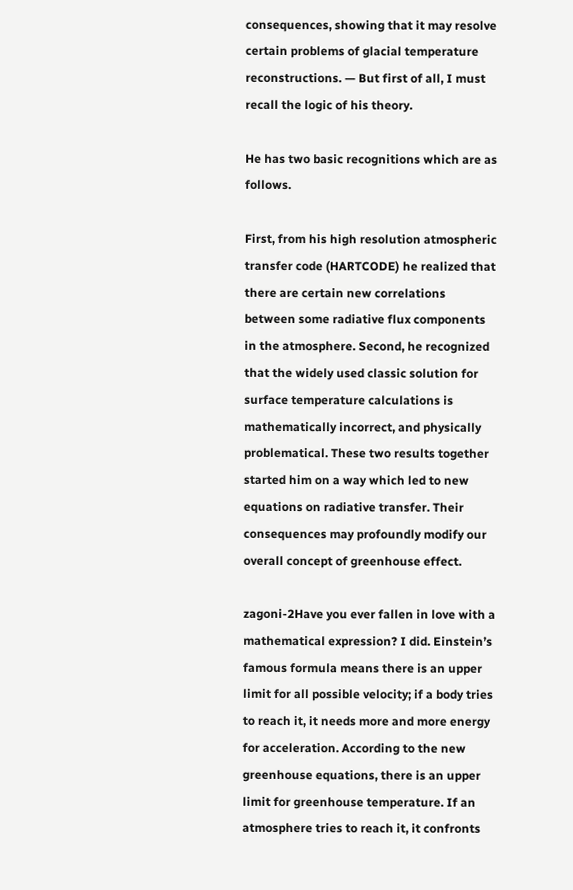consequences, showing that it may resolve certain problems of glacial temperature reconstructions. — But first of all, I must recall the logic of his theory.

He has two basic recognitions which are as follows.

First, from his high resolution atmospheric transfer code (HARTCODE) he realized that there are certain new correlations between some radiative flux components in the atmosphere. Second, he recognized that the widely used classic solution for surface temperature calculations is mathematically incorrect, and physically problematical. These two results together started him on a way which led to new equations on radiative transfer. Their consequences may profoundly modify our overall concept of greenhouse effect.

zagoni-2Have you ever fallen in love with a mathematical expression? I did. Einstein’s famous formula means there is an upper limit for all possible velocity; if a body tries to reach it, it needs more and more energy for acceleration. According to the new greenhouse equations, there is an upper limit for greenhouse temperature. If an atmosphere tries to reach it, it confronts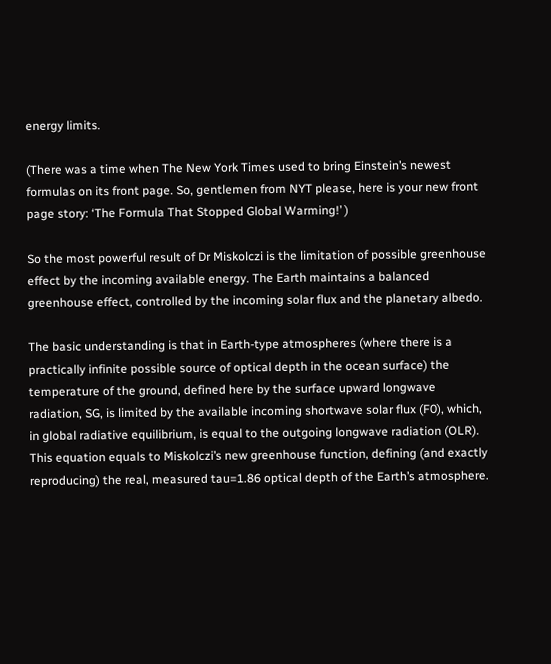energy limits.

(There was a time when The New York Times used to bring Einstein’s newest formulas on its front page. So, gentlemen from NYT please, here is your new front page story: ‘The Formula That Stopped Global Warming!’ )

So the most powerful result of Dr Miskolczi is the limitation of possible greenhouse effect by the incoming available energy. The Earth maintains a balanced greenhouse effect, controlled by the incoming solar flux and the planetary albedo.

The basic understanding is that in Earth-type atmospheres (where there is a practically infinite possible source of optical depth in the ocean surface) the temperature of the ground, defined here by the surface upward longwave radiation, SG, is limited by the available incoming shortwave solar flux (F0), which, in global radiative equilibrium, is equal to the outgoing longwave radiation (OLR). This equation equals to Miskolczi’s new greenhouse function, defining (and exactly reproducing) the real, measured tau=1.86 optical depth of the Earth’s atmosphere.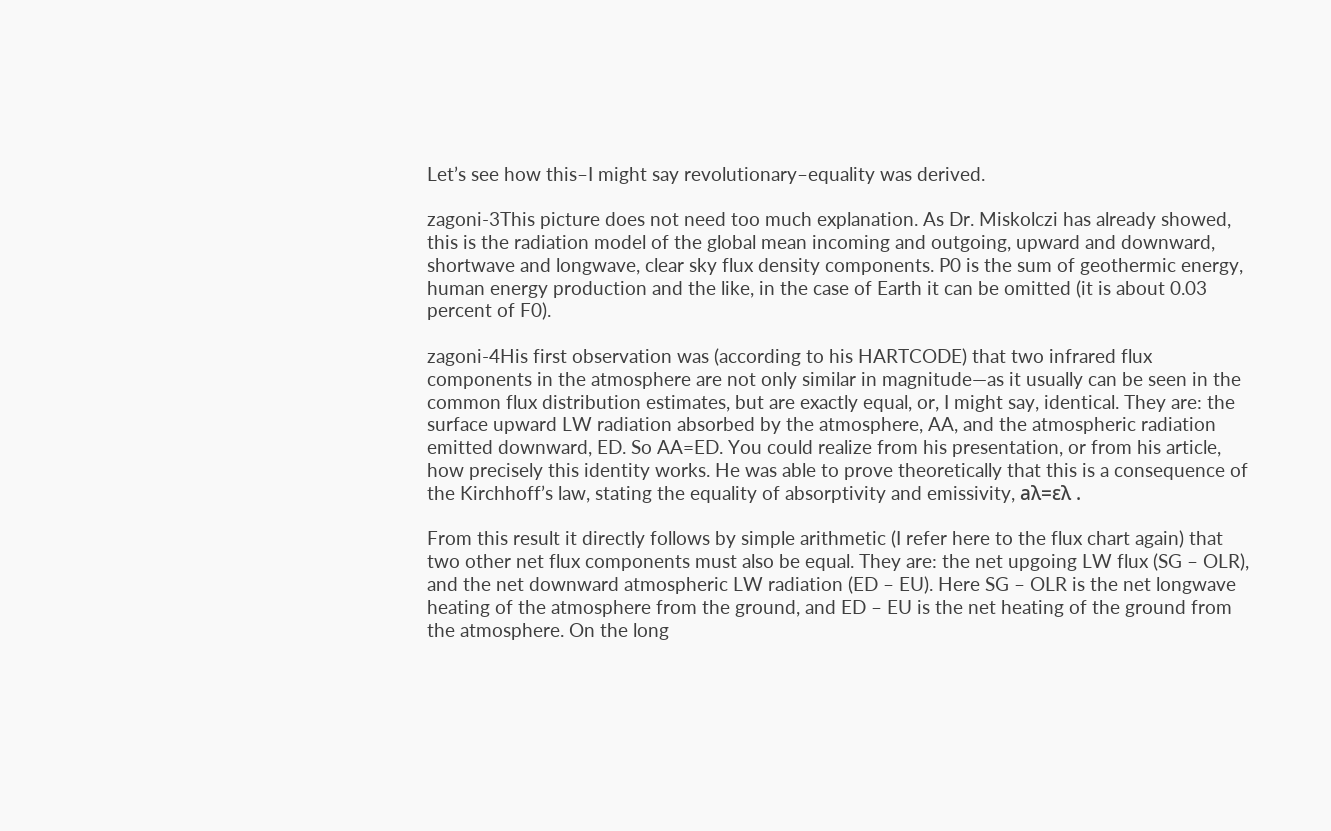Let’s see how this–I might say revolutionary–equality was derived.

zagoni-3This picture does not need too much explanation. As Dr. Miskolczi has already showed, this is the radiation model of the global mean incoming and outgoing, upward and downward, shortwave and longwave, clear sky flux density components. P0 is the sum of geothermic energy, human energy production and the like, in the case of Earth it can be omitted (it is about 0.03 percent of F0).

zagoni-4His first observation was (according to his HARTCODE) that two infrared flux components in the atmosphere are not only similar in magnitude—as it usually can be seen in the common flux distribution estimates, but are exactly equal, or, I might say, identical. They are: the surface upward LW radiation absorbed by the atmosphere, AA, and the atmospheric radiation emitted downward, ED. So AA=ED. You could realize from his presentation, or from his article, how precisely this identity works. He was able to prove theoretically that this is a consequence of the Kirchhoff’s law, stating the equality of absorptivity and emissivity, aλ=ελ .

From this result it directly follows by simple arithmetic (I refer here to the flux chart again) that two other net flux components must also be equal. They are: the net upgoing LW flux (SG – OLR), and the net downward atmospheric LW radiation (ED – EU). Here SG – OLR is the net longwave heating of the atmosphere from the ground, and ED – EU is the net heating of the ground from the atmosphere. On the long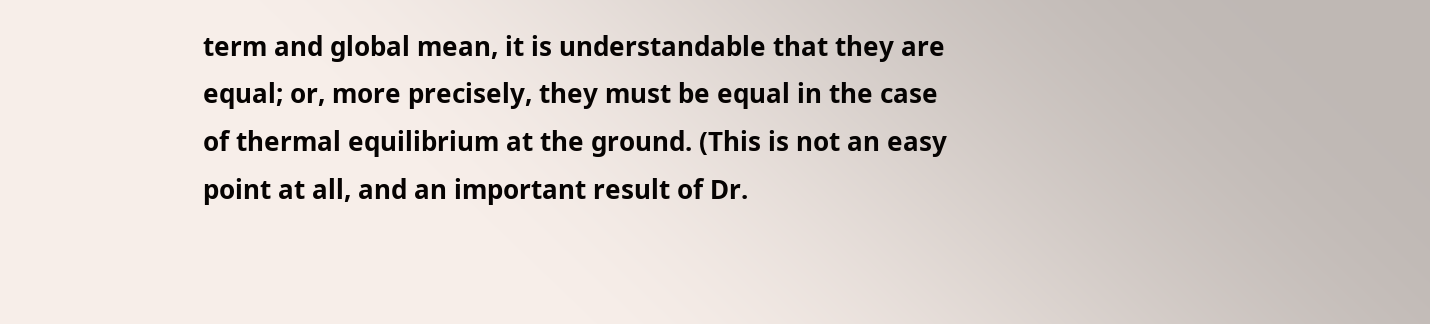term and global mean, it is understandable that they are equal; or, more precisely, they must be equal in the case of thermal equilibrium at the ground. (This is not an easy point at all, and an important result of Dr.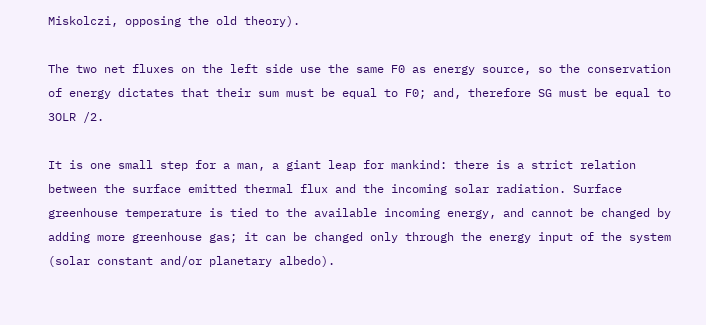Miskolczi, opposing the old theory).

The two net fluxes on the left side use the same F0 as energy source, so the conservation of energy dictates that their sum must be equal to F0; and, therefore SG must be equal to 3OLR /2.

It is one small step for a man, a giant leap for mankind: there is a strict relation between the surface emitted thermal flux and the incoming solar radiation. Surface greenhouse temperature is tied to the available incoming energy, and cannot be changed by adding more greenhouse gas; it can be changed only through the energy input of the system (solar constant and/or planetary albedo).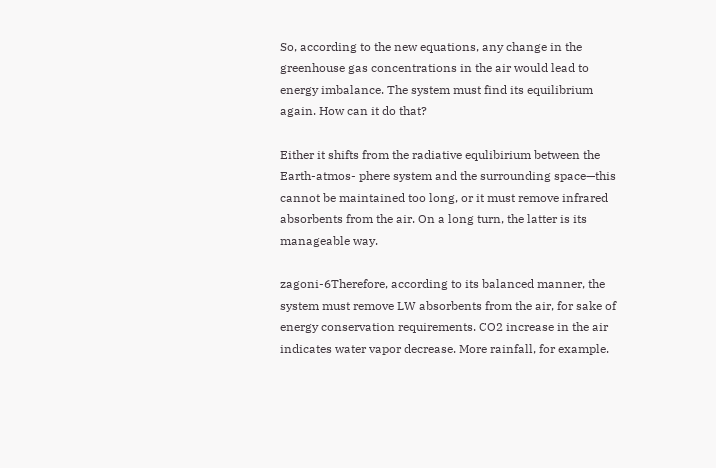So, according to the new equations, any change in the greenhouse gas concentrations in the air would lead to energy imbalance. The system must find its equilibrium again. How can it do that?

Either it shifts from the radiative equlibirium between the Earth-atmos- phere system and the surrounding space—this cannot be maintained too long, or it must remove infrared absorbents from the air. On a long turn, the latter is its manageable way.

zagoni-6Therefore, according to its balanced manner, the system must remove LW absorbents from the air, for sake of energy conservation requirements. CO2 increase in the air indicates water vapor decrease. More rainfall, for example.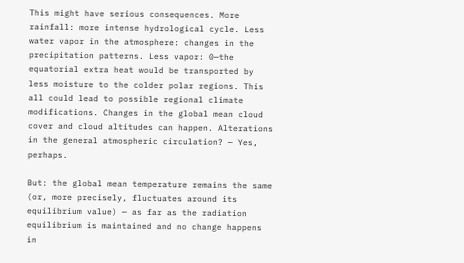This might have serious consequences. More rainfall: more intense hydrological cycle. Less water vapor in the atmosphere: changes in the precipitation patterns. Less vapor: 0—the equatorial extra heat would be transported by less moisture to the colder polar regions. This all could lead to possible regional climate modifications. Changes in the global mean cloud cover and cloud altitudes can happen. Alterations in the general atmospheric circulation? — Yes, perhaps.

But: the global mean temperature remains the same (or, more precisely, fluctuates around its equilibrium value) — as far as the radiation equilibrium is maintained and no change happens in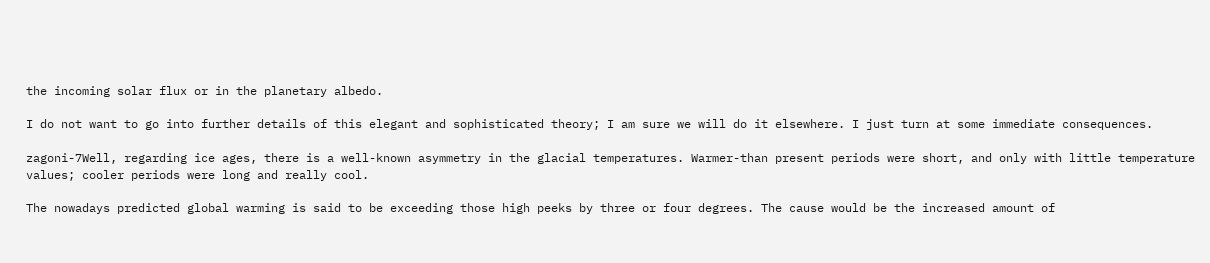the incoming solar flux or in the planetary albedo.

I do not want to go into further details of this elegant and sophisticated theory; I am sure we will do it elsewhere. I just turn at some immediate consequences.

zagoni-7Well, regarding ice ages, there is a well-known asymmetry in the glacial temperatures. Warmer-than present periods were short, and only with little temperature values; cooler periods were long and really cool.

The nowadays predicted global warming is said to be exceeding those high peeks by three or four degrees. The cause would be the increased amount of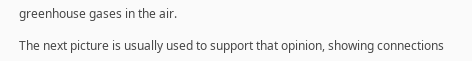greenhouse gases in the air.

The next picture is usually used to support that opinion, showing connections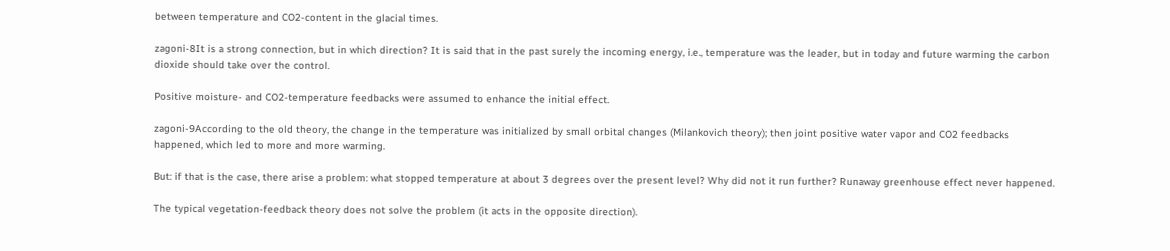between temperature and CO2-content in the glacial times.

zagoni-8It is a strong connection, but in which direction? It is said that in the past surely the incoming energy, i.e., temperature was the leader, but in today and future warming the carbon dioxide should take over the control.

Positive moisture- and CO2-temperature feedbacks were assumed to enhance the initial effect.

zagoni-9According to the old theory, the change in the temperature was initialized by small orbital changes (Milankovich theory); then joint positive water vapor and CO2 feedbacks happened, which led to more and more warming.

But: if that is the case, there arise a problem: what stopped temperature at about 3 degrees over the present level? Why did not it run further? Runaway greenhouse effect never happened.

The typical vegetation-feedback theory does not solve the problem (it acts in the opposite direction).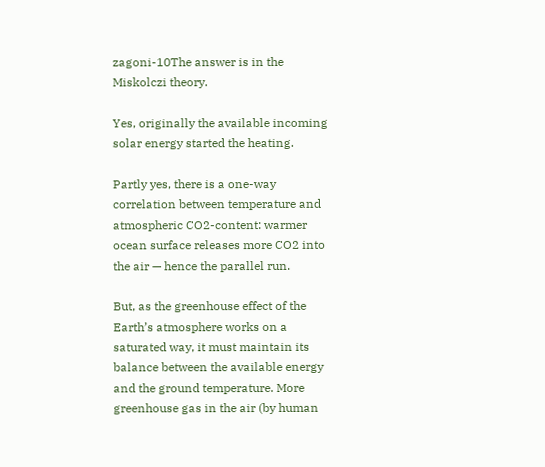zagoni-10The answer is in the Miskolczi theory.

Yes, originally the available incoming solar energy started the heating.

Partly yes, there is a one-way correlation between temperature and atmospheric CO2-content: warmer ocean surface releases more CO2 into the air — hence the parallel run.

But, as the greenhouse effect of the Earth’s atmosphere works on a saturated way, it must maintain its balance between the available energy and the ground temperature. More greenhouse gas in the air (by human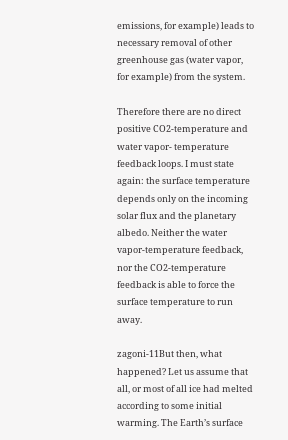emissions, for example) leads to necessary removal of other greenhouse gas (water vapor, for example) from the system.

Therefore there are no direct positive CO2-temperature and water vapor- temperature feedback loops. I must state again: the surface temperature depends only on the incoming solar flux and the planetary albedo. Neither the water vapor-temperature feedback, nor the CO2-temperature feedback is able to force the surface temperature to run away.

zagoni-11But then, what happened? Let us assume that all, or most of all ice had melted according to some initial warming. The Earth’s surface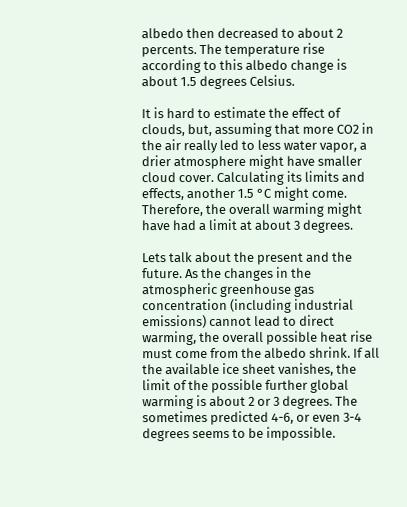albedo then decreased to about 2 percents. The temperature rise according to this albedo change is about 1.5 degrees Celsius.

It is hard to estimate the effect of clouds, but, assuming that more CO2 in the air really led to less water vapor, a drier atmosphere might have smaller cloud cover. Calculating its limits and effects, another 1.5 °C might come. Therefore, the overall warming might have had a limit at about 3 degrees.

Lets talk about the present and the future. As the changes in the atmospheric greenhouse gas concentration (including industrial emissions) cannot lead to direct warming, the overall possible heat rise must come from the albedo shrink. If all the available ice sheet vanishes, the limit of the possible further global warming is about 2 or 3 degrees. The sometimes predicted 4-6, or even 3-4 degrees seems to be impossible.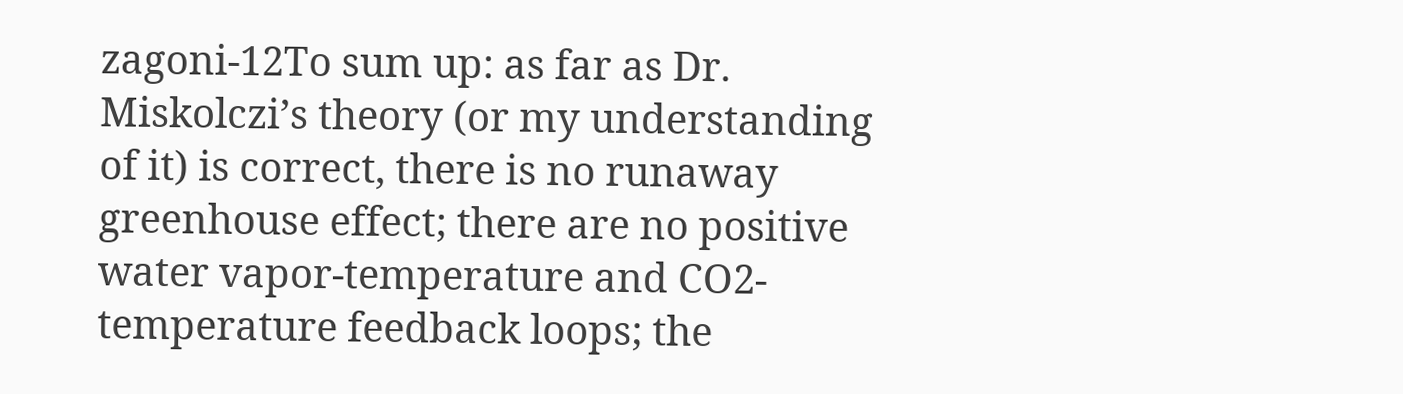zagoni-12To sum up: as far as Dr. Miskolczi’s theory (or my understanding of it) is correct, there is no runaway greenhouse effect; there are no positive water vapor-temperature and CO2-temperature feedback loops; the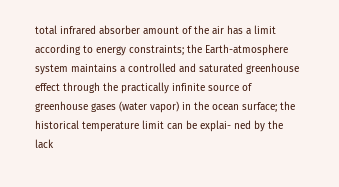total infrared absorber amount of the air has a limit according to energy constraints; the Earth-atmosphere system maintains a controlled and saturated greenhouse effect through the practically infinite source of greenhouse gases (water vapor) in the ocean surface; the historical temperature limit can be explai- ned by the lack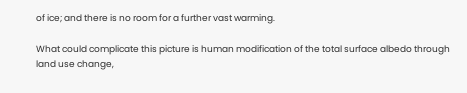of ice; and there is no room for a further vast warming.

What could complicate this picture is human modification of the total surface albedo through land use change,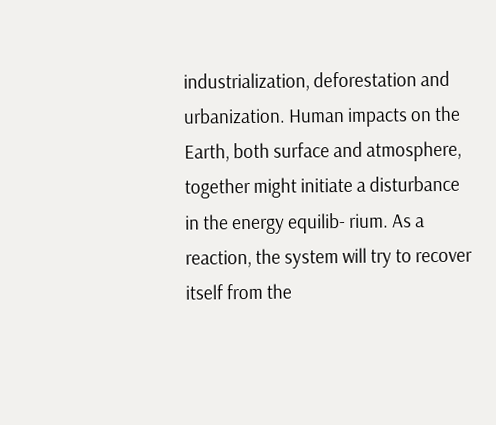industrialization, deforestation and urbanization. Human impacts on the Earth, both surface and atmosphere, together might initiate a disturbance in the energy equilib- rium. As a reaction, the system will try to recover itself from the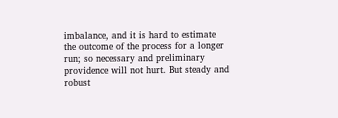imbalance, and it is hard to estimate the outcome of the process for a longer run; so necessary and preliminary providence will not hurt. But steady and robust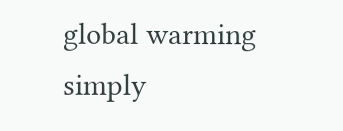global warming simply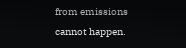from emissions cannot happen.